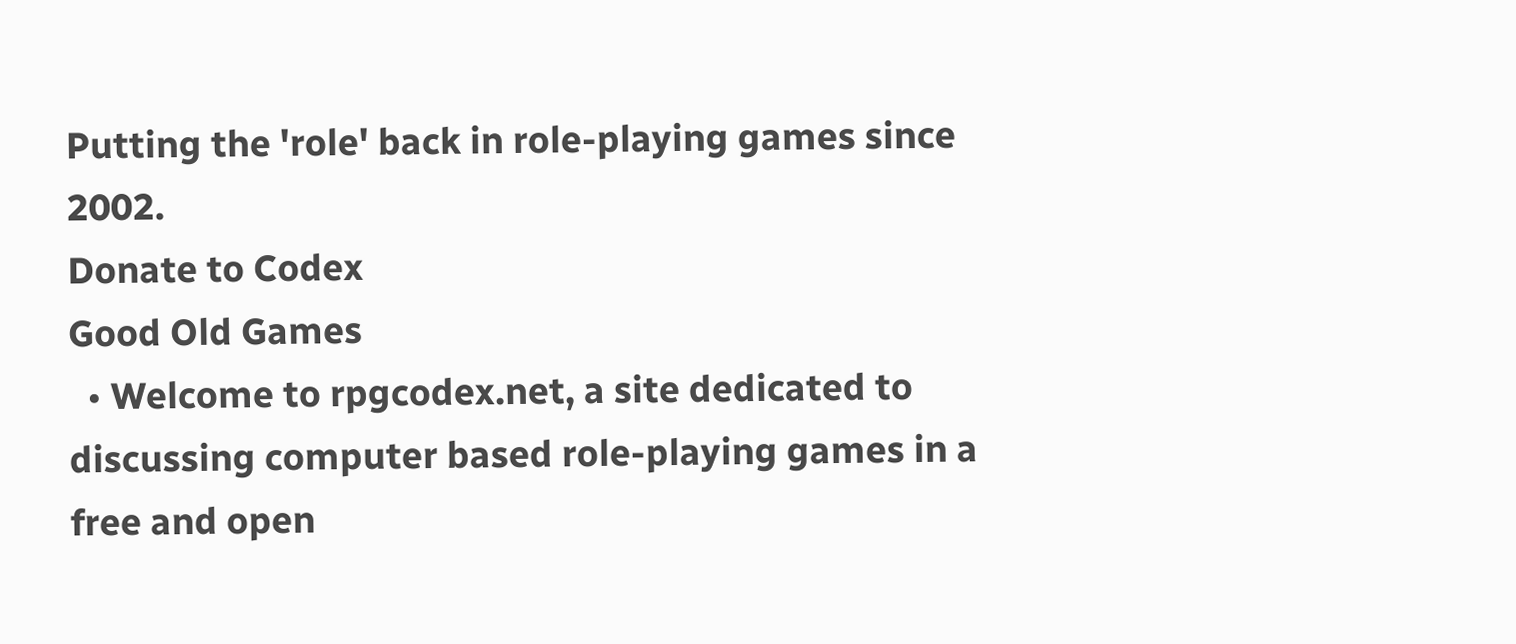Putting the 'role' back in role-playing games since 2002.
Donate to Codex
Good Old Games
  • Welcome to rpgcodex.net, a site dedicated to discussing computer based role-playing games in a free and open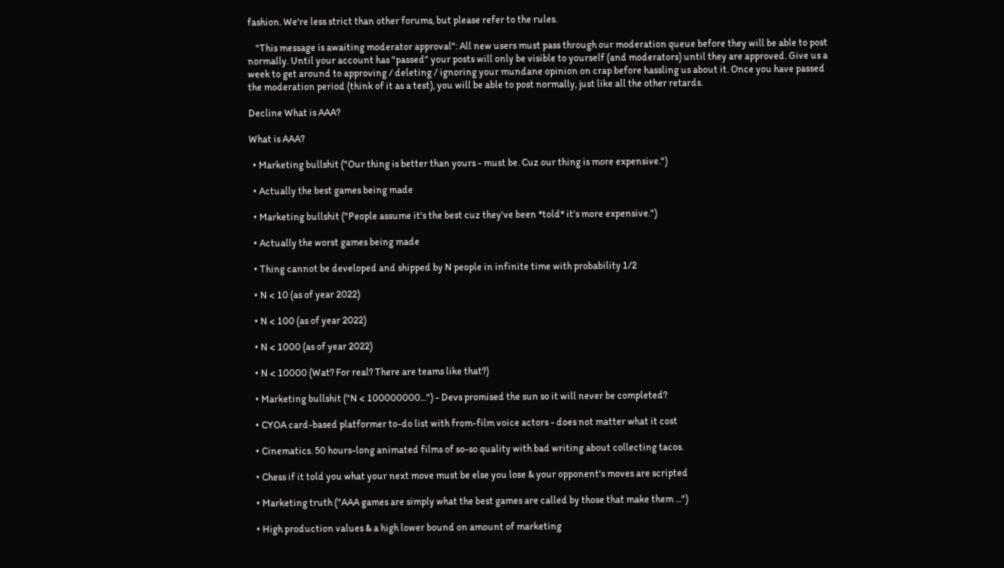fashion. We're less strict than other forums, but please refer to the rules.

    "This message is awaiting moderator approval": All new users must pass through our moderation queue before they will be able to post normally. Until your account has "passed" your posts will only be visible to yourself (and moderators) until they are approved. Give us a week to get around to approving / deleting / ignoring your mundane opinion on crap before hassling us about it. Once you have passed the moderation period (think of it as a test), you will be able to post normally, just like all the other retards.

Decline What is AAA?

What is AAA?

  • Marketing bullshit ("Our thing is better than yours - must be. Cuz our thing is more expensive.")

  • Actually the best games being made

  • Marketing bullshit ("People assume it's the best cuz they've been *told* it's more expensive.")

  • Actually the worst games being made

  • Thing cannot be developed and shipped by N people in infinite time with probability 1/2

  • N < 10 (as of year 2022)

  • N < 100 (as of year 2022)

  • N < 1000 (as of year 2022)

  • N < 10000 (Wat? For real? There are teams like that?)

  • Marketing bullshit ("N < 100000000...") - Devs promised the sun so it will never be completed?

  • CYOA card-based platformer to-do list with from-film voice actors - does not matter what it cost

  • Cinematics. 50 hours-long animated films of so-so quality with bad writing about collecting tacos.

  • Chess if it told you what your next move must be else you lose & your opponent's moves are scripted

  • Marketing truth ("AAA games are simply what the best games are called by those that make them ...")

  • High production values & a high lower bound on amount of marketing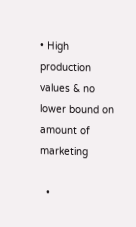• High production values & no lower bound on amount of marketing

  •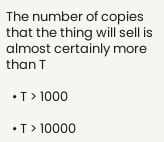The number of copies that the thing will sell is almost certainly more than T

  • T > 1000

  • T > 10000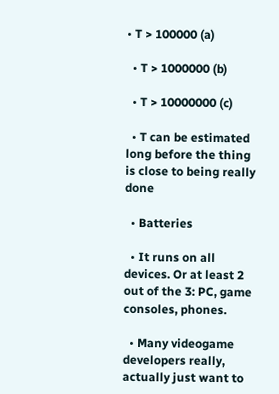• T > 100000 (a)

  • T > 1000000 (b)

  • T > 10000000 (c)

  • T can be estimated long before the thing is close to being really done

  • Batteries

  • It runs on all devices. Or at least 2 out of the 3: PC, game consoles, phones.

  • Many videogame developers really, actually just want to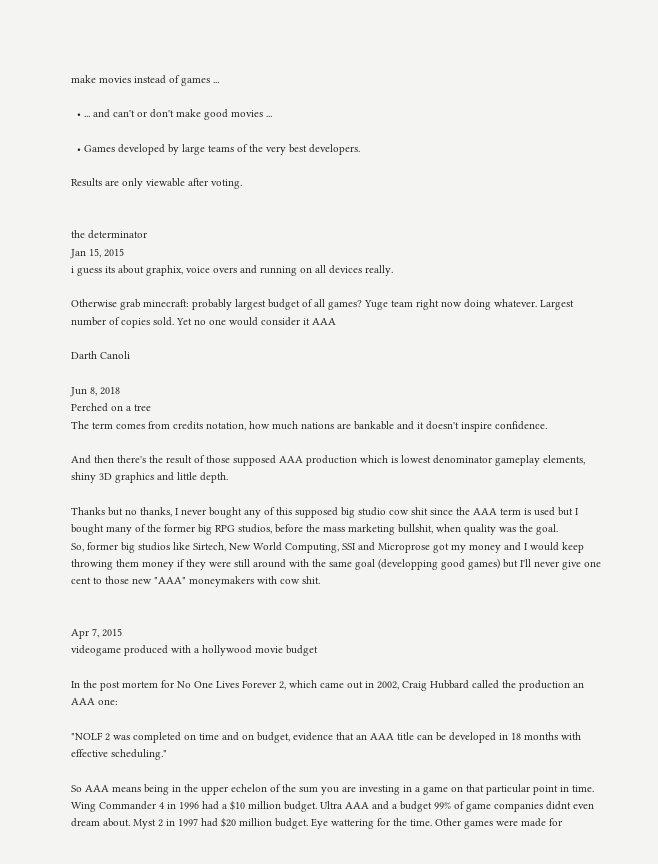make movies instead of games ...

  • ... and can't or don't make good movies ...

  • Games developed by large teams of the very best developers.

Results are only viewable after voting.


the determinator
Jan 15, 2015
i guess its about graphix, voice overs and running on all devices really.

Otherwise grab minecraft: probably largest budget of all games? Yuge team right now doing whatever. Largest number of copies sold. Yet no one would consider it AAA

Darth Canoli

Jun 8, 2018
Perched on a tree
The term comes from credits notation, how much nations are bankable and it doesn't inspire confidence.

And then there's the result of those supposed AAA production which is lowest denominator gameplay elements, shiny 3D graphics and little depth.

Thanks but no thanks, I never bought any of this supposed big studio cow shit since the AAA term is used but I bought many of the former big RPG studios, before the mass marketing bullshit, when quality was the goal.
So, former big studios like Sirtech, New World Computing, SSI and Microprose got my money and I would keep throwing them money if they were still around with the same goal (developping good games) but I'll never give one cent to those new "AAA" moneymakers with cow shit.


Apr 7, 2015
videogame produced with a hollywood movie budget

In the post mortem for No One Lives Forever 2, which came out in 2002, Craig Hubbard called the production an AAA one:

"NOLF 2 was completed on time and on budget, evidence that an AAA title can be developed in 18 months with effective scheduling."

So AAA means being in the upper echelon of the sum you are investing in a game on that particular point in time. Wing Commander 4 in 1996 had a $10 million budget. Ultra AAA and a budget 99% of game companies didnt even dream about. Myst 2 in 1997 had $20 million budget. Eye wattering for the time. Other games were made for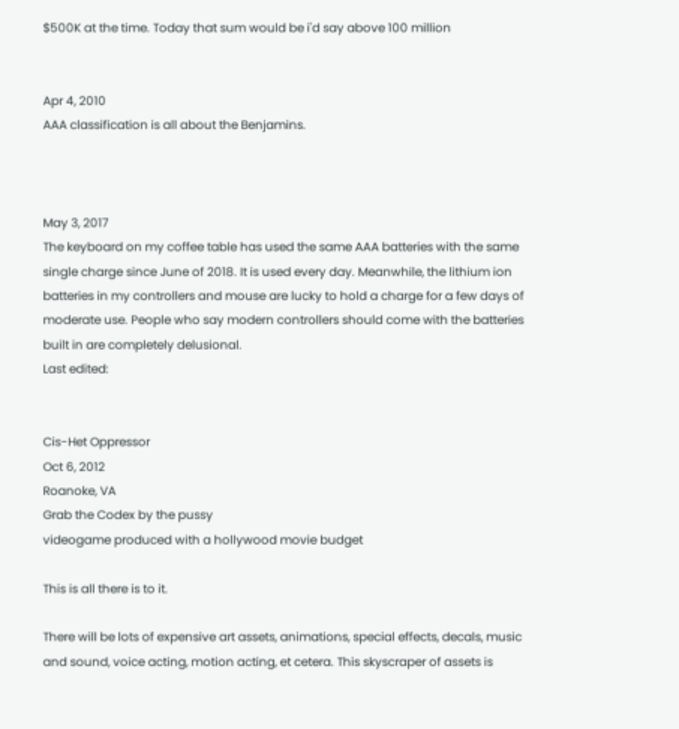$500K at the time. Today that sum would be i'd say above 100 million


Apr 4, 2010
AAA classification is all about the Benjamins.



May 3, 2017
The keyboard on my coffee table has used the same AAA batteries with the same single charge since June of 2018. It is used every day. Meanwhile, the lithium ion batteries in my controllers and mouse are lucky to hold a charge for a few days of moderate use. People who say modern controllers should come with the batteries built in are completely delusional.
Last edited:


Cis-Het Oppressor
Oct 6, 2012
Roanoke, VA
Grab the Codex by the pussy
videogame produced with a hollywood movie budget

This is all there is to it.

There will be lots of expensive art assets, animations, special effects, decals, music and sound, voice acting, motion acting, et cetera. This skyscraper of assets is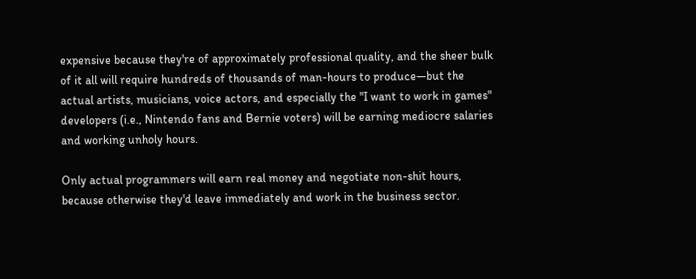expensive because they're of approximately professional quality, and the sheer bulk of it all will require hundreds of thousands of man-hours to produce—but the actual artists, musicians, voice actors, and especially the "I want to work in games" developers (i.e., Nintendo fans and Bernie voters) will be earning mediocre salaries and working unholy hours.

Only actual programmers will earn real money and negotiate non-shit hours, because otherwise they'd leave immediately and work in the business sector.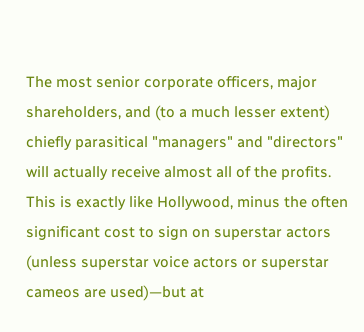The most senior corporate officers, major shareholders, and (to a much lesser extent) chiefly parasitical "managers" and "directors" will actually receive almost all of the profits. This is exactly like Hollywood, minus the often significant cost to sign on superstar actors (unless superstar voice actors or superstar cameos are used)—but at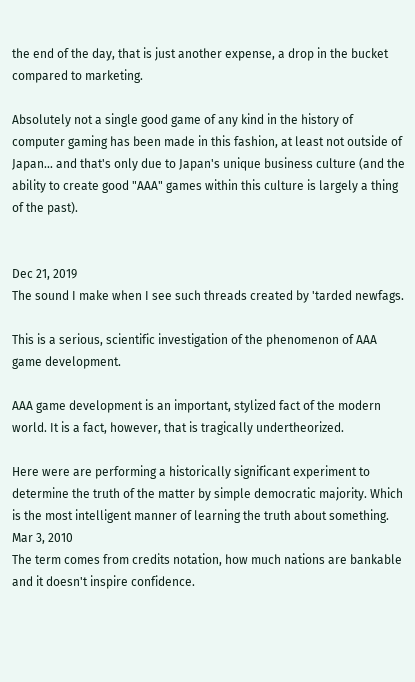the end of the day, that is just another expense, a drop in the bucket compared to marketing.

Absolutely not a single good game of any kind in the history of computer gaming has been made in this fashion, at least not outside of Japan... and that's only due to Japan's unique business culture (and the ability to create good "AAA" games within this culture is largely a thing of the past).


Dec 21, 2019
The sound I make when I see such threads created by 'tarded newfags.

This is a serious, scientific investigation of the phenomenon of AAA game development.

AAA game development is an important, stylized fact of the modern world. It is a fact, however, that is tragically undertheorized.

Here were are performing a historically significant experiment to determine the truth of the matter by simple democratic majority. Which is the most intelligent manner of learning the truth about something.
Mar 3, 2010
The term comes from credits notation, how much nations are bankable and it doesn't inspire confidence.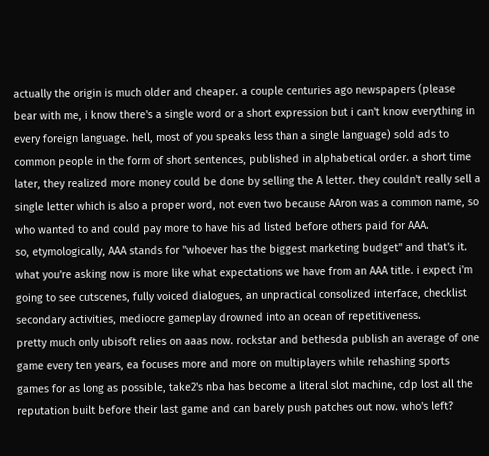actually the origin is much older and cheaper. a couple centuries ago newspapers (please bear with me, i know there's a single word or a short expression but i can't know everything in every foreign language. hell, most of you speaks less than a single language) sold ads to common people in the form of short sentences, published in alphabetical order. a short time later, they realized more money could be done by selling the A letter. they couldn't really sell a single letter which is also a proper word, not even two because AAron was a common name, so who wanted to and could pay more to have his ad listed before others paid for AAA.
so, etymologically, AAA stands for "whoever has the biggest marketing budget" and that's it.
what you're asking now is more like what expectations we have from an AAA title. i expect i'm going to see cutscenes, fully voiced dialogues, an unpractical consolized interface, checklist secondary activities, mediocre gameplay drowned into an ocean of repetitiveness.
pretty much only ubisoft relies on aaas now. rockstar and bethesda publish an average of one game every ten years, ea focuses more and more on multiplayers while rehashing sports games for as long as possible, take2's nba has become a literal slot machine, cdp lost all the reputation built before their last game and can barely push patches out now. who's left?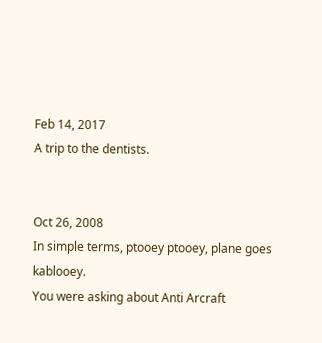Feb 14, 2017
A trip to the dentists.


Oct 26, 2008
In simple terms, ptooey ptooey, plane goes kablooey.
You were asking about Anti Arcraft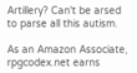Artillery? Can't be arsed to parse all this autism.

As an Amazon Associate, rpgcodex.net earns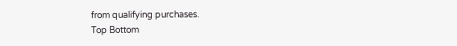from qualifying purchases.
Top Bottom